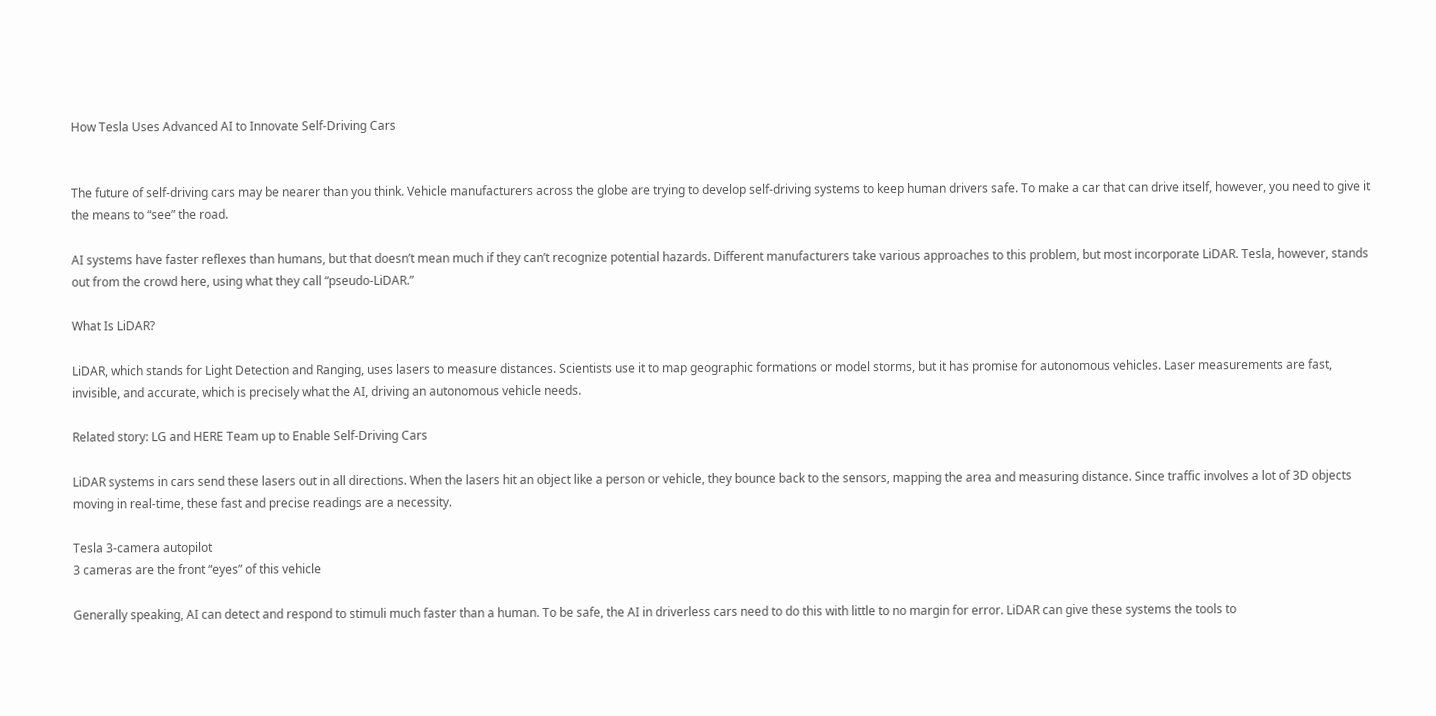How Tesla Uses Advanced AI to Innovate Self-Driving Cars


The future of self-driving cars may be nearer than you think. Vehicle manufacturers across the globe are trying to develop self-driving systems to keep human drivers safe. To make a car that can drive itself, however, you need to give it the means to “see” the road.

AI systems have faster reflexes than humans, but that doesn’t mean much if they can’t recognize potential hazards. Different manufacturers take various approaches to this problem, but most incorporate LiDAR. Tesla, however, stands out from the crowd here, using what they call “pseudo-LiDAR.”

What Is LiDAR?

LiDAR, which stands for Light Detection and Ranging, uses lasers to measure distances. Scientists use it to map geographic formations or model storms, but it has promise for autonomous vehicles. Laser measurements are fast, invisible, and accurate, which is precisely what the AI, driving an autonomous vehicle needs.

Related story: LG and HERE Team up to Enable Self-Driving Cars

LiDAR systems in cars send these lasers out in all directions. When the lasers hit an object like a person or vehicle, they bounce back to the sensors, mapping the area and measuring distance. Since traffic involves a lot of 3D objects moving in real-time, these fast and precise readings are a necessity.

Tesla 3-camera autopilot
3 cameras are the front “eyes” of this vehicle

Generally speaking, AI can detect and respond to stimuli much faster than a human. To be safe, the AI in driverless cars need to do this with little to no margin for error. LiDAR can give these systems the tools to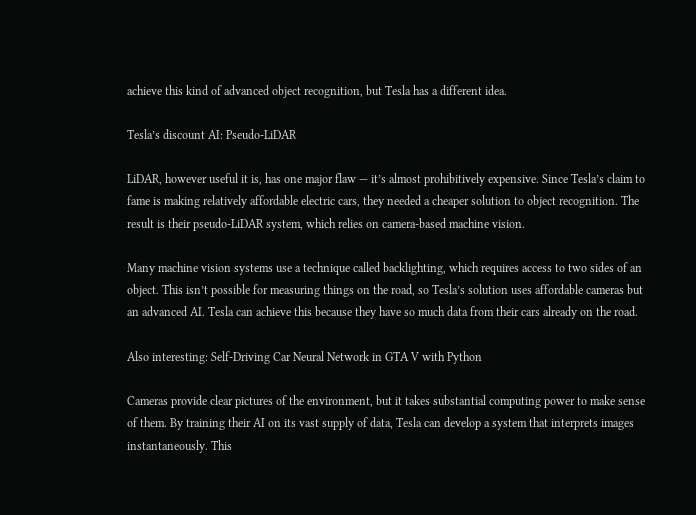achieve this kind of advanced object recognition, but Tesla has a different idea.

Tesla’s discount AI: Pseudo-LiDAR

LiDAR, however useful it is, has one major flaw — it’s almost prohibitively expensive. Since Tesla’s claim to fame is making relatively affordable electric cars, they needed a cheaper solution to object recognition. The result is their pseudo-LiDAR system, which relies on camera-based machine vision.

Many machine vision systems use a technique called backlighting, which requires access to two sides of an object. This isn’t possible for measuring things on the road, so Tesla’s solution uses affordable cameras but an advanced AI. Tesla can achieve this because they have so much data from their cars already on the road.

Also interesting: Self-Driving Car Neural Network in GTA V with Python

Cameras provide clear pictures of the environment, but it takes substantial computing power to make sense of them. By training their AI on its vast supply of data, Tesla can develop a system that interprets images instantaneously. This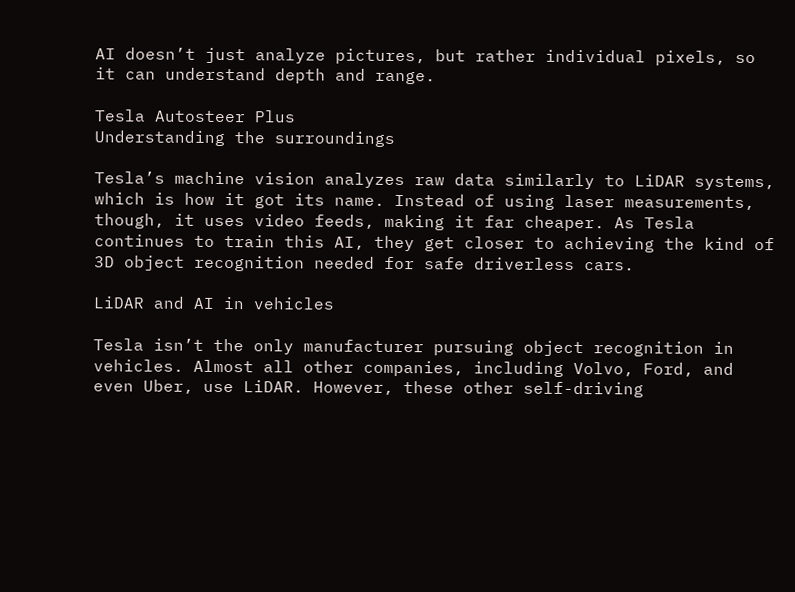AI doesn’t just analyze pictures, but rather individual pixels, so it can understand depth and range.

Tesla Autosteer Plus
Understanding the surroundings

Tesla’s machine vision analyzes raw data similarly to LiDAR systems, which is how it got its name. Instead of using laser measurements, though, it uses video feeds, making it far cheaper. As Tesla continues to train this AI, they get closer to achieving the kind of 3D object recognition needed for safe driverless cars.

LiDAR and AI in vehicles

Tesla isn’t the only manufacturer pursuing object recognition in vehicles. Almost all other companies, including Volvo, Ford, and even Uber, use LiDAR. However, these other self-driving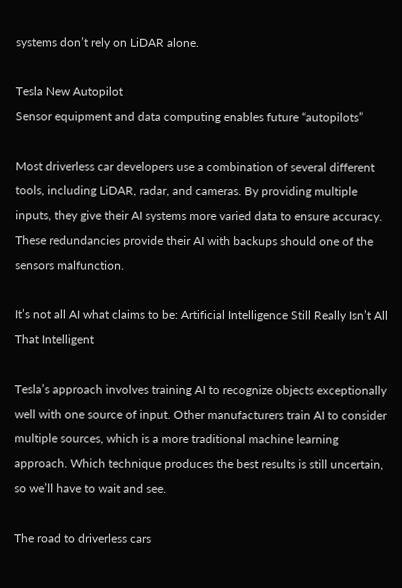systems don’t rely on LiDAR alone.

Tesla New Autopilot
Sensor equipment and data computing enables future “autopilots”

Most driverless car developers use a combination of several different tools, including LiDAR, radar, and cameras. By providing multiple inputs, they give their AI systems more varied data to ensure accuracy. These redundancies provide their AI with backups should one of the sensors malfunction.

It’s not all AI what claims to be: Artificial Intelligence Still Really Isn’t All That Intelligent

Tesla’s approach involves training AI to recognize objects exceptionally well with one source of input. Other manufacturers train AI to consider multiple sources, which is a more traditional machine learning approach. Which technique produces the best results is still uncertain, so we’ll have to wait and see.

The road to driverless cars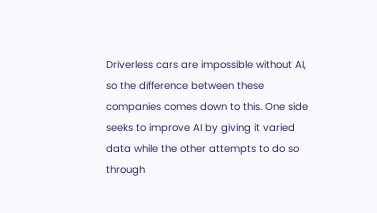Driverless cars are impossible without AI, so the difference between these companies comes down to this. One side seeks to improve AI by giving it varied data while the other attempts to do so through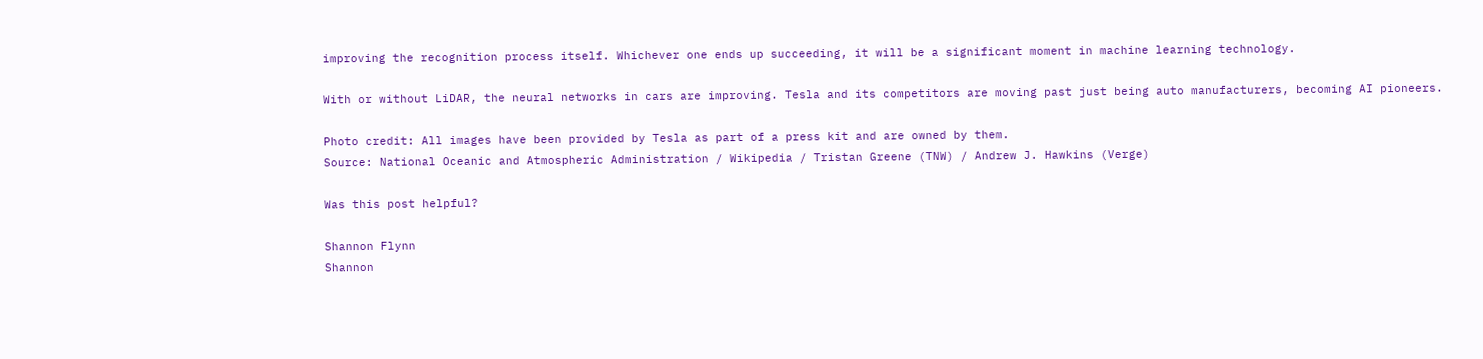improving the recognition process itself. Whichever one ends up succeeding, it will be a significant moment in machine learning technology.

With or without LiDAR, the neural networks in cars are improving. Tesla and its competitors are moving past just being auto manufacturers, becoming AI pioneers.

Photo credit: All images have been provided by Tesla as part of a press kit and are owned by them.
Source: National Oceanic and Atmospheric Administration / Wikipedia / Tristan Greene (TNW) / Andrew J. Hawkins (Verge)

Was this post helpful?

Shannon Flynn
Shannon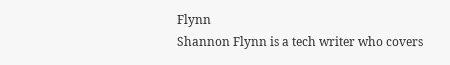Flynn
Shannon Flynn is a tech writer who covers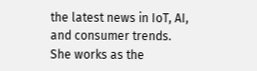the latest news in IoT, AI, and consumer trends. She works as the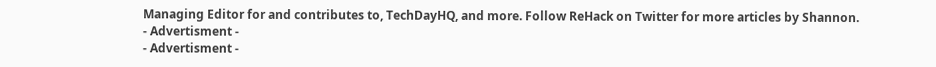Managing Editor for and contributes to, TechDayHQ, and more. Follow ReHack on Twitter for more articles by Shannon.
- Advertisment -
- Advertisment -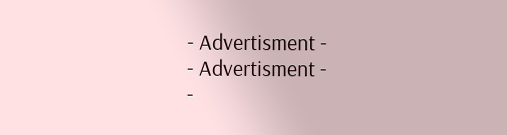- Advertisment -
- Advertisment -
-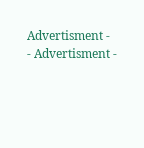Advertisment -
- Advertisment -